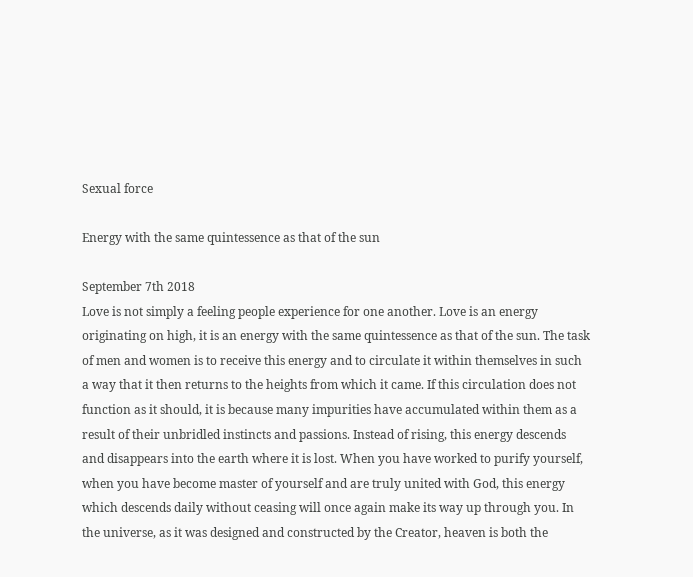Sexual force

Energy with the same quintessence as that of the sun

September 7th 2018
Love is not simply a feeling people experience for one another. Love is an energy originating on high, it is an energy with the same quintessence as that of the sun. The task of men and women is to receive this energy and to circulate it within themselves in such a way that it then returns to the heights from which it came. If this circulation does not function as it should, it is because many impurities have accumulated within them as a result of their unbridled instincts and passions. Instead of rising, this energy descends and disappears into the earth where it is lost. When you have worked to purify yourself, when you have become master of yourself and are truly united with God, this energy which descends daily without ceasing will once again make its way up through you. In the universe, as it was designed and constructed by the Creator, heaven is both the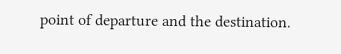point of departure and the destination.